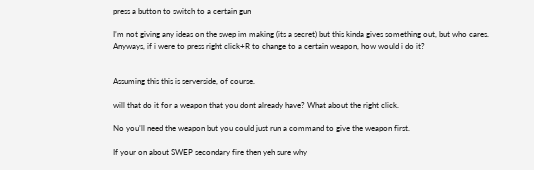press a button to switch to a certain gun

I’m not giving any ideas on the swep im making (its a secret) but this kinda gives something out, but who cares. Anyways, if i were to press right click+R to change to a certain weapon, how would i do it?


Assuming this this is serverside, of course.

will that do it for a weapon that you dont already have? What about the right click.

No you’ll need the weapon but you could just run a command to give the weapon first.

If your on about SWEP secondary fire then yeh sure why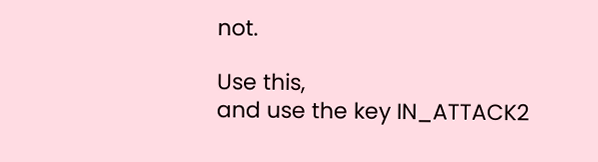not.

Use this,
and use the key IN_ATTACK2